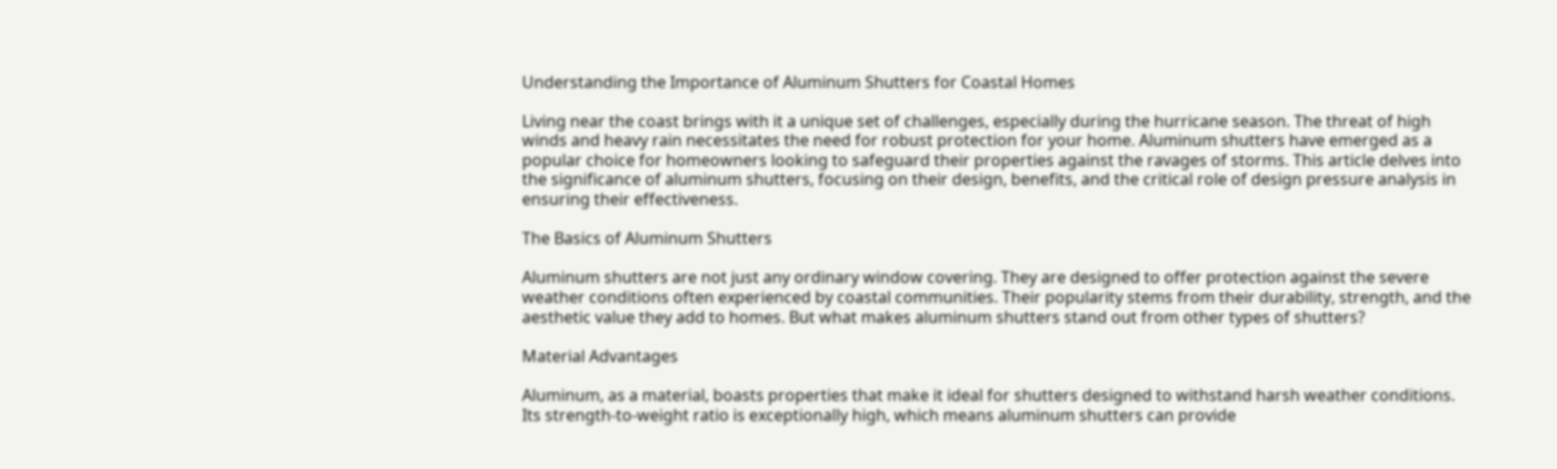Understanding the Importance of Aluminum Shutters for Coastal Homes

Living near the coast brings with it a unique set of challenges, especially during the hurricane season. The threat of high winds and heavy rain necessitates the need for robust protection for your home. Aluminum shutters have emerged as a popular choice for homeowners looking to safeguard their properties against the ravages of storms. This article delves into the significance of aluminum shutters, focusing on their design, benefits, and the critical role of design pressure analysis in ensuring their effectiveness.

The Basics of Aluminum Shutters

Aluminum shutters are not just any ordinary window covering. They are designed to offer protection against the severe weather conditions often experienced by coastal communities. Their popularity stems from their durability, strength, and the aesthetic value they add to homes. But what makes aluminum shutters stand out from other types of shutters?

Material Advantages

Aluminum, as a material, boasts properties that make it ideal for shutters designed to withstand harsh weather conditions. Its strength-to-weight ratio is exceptionally high, which means aluminum shutters can provide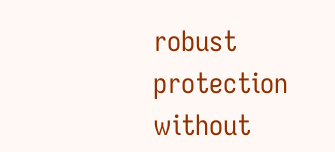robust protection without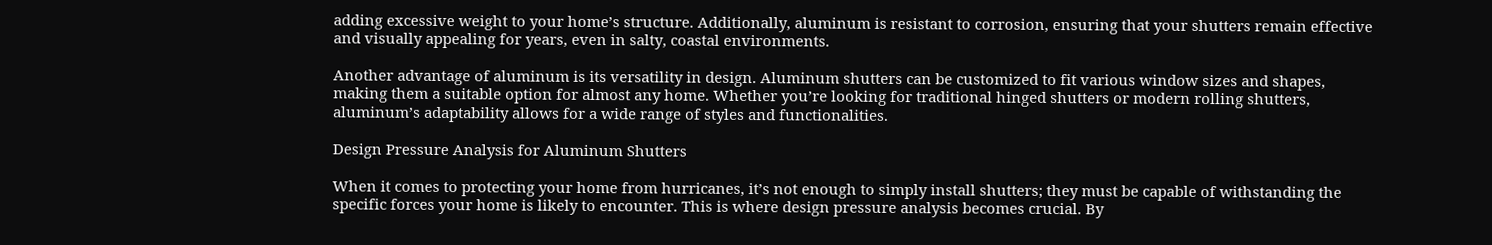adding excessive weight to your home’s structure. Additionally, aluminum is resistant to corrosion, ensuring that your shutters remain effective and visually appealing for years, even in salty, coastal environments.

Another advantage of aluminum is its versatility in design. Aluminum shutters can be customized to fit various window sizes and shapes, making them a suitable option for almost any home. Whether you’re looking for traditional hinged shutters or modern rolling shutters, aluminum’s adaptability allows for a wide range of styles and functionalities.

Design Pressure Analysis for Aluminum Shutters

When it comes to protecting your home from hurricanes, it’s not enough to simply install shutters; they must be capable of withstanding the specific forces your home is likely to encounter. This is where design pressure analysis becomes crucial. By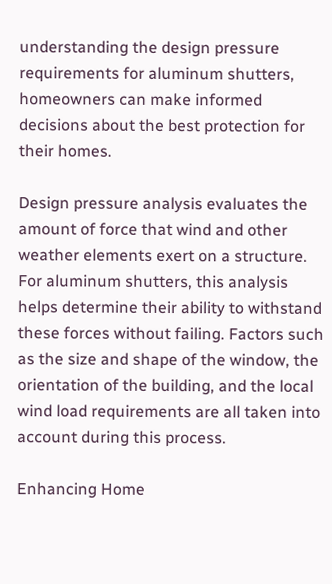understanding the design pressure requirements for aluminum shutters, homeowners can make informed decisions about the best protection for their homes.

Design pressure analysis evaluates the amount of force that wind and other weather elements exert on a structure. For aluminum shutters, this analysis helps determine their ability to withstand these forces without failing. Factors such as the size and shape of the window, the orientation of the building, and the local wind load requirements are all taken into account during this process.

Enhancing Home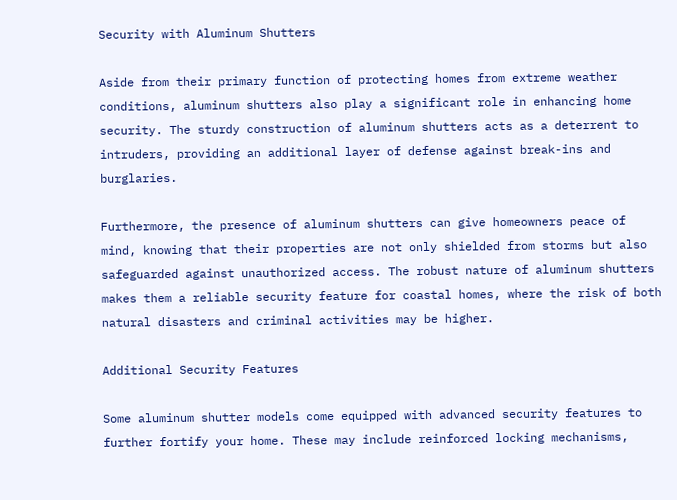Security with Aluminum Shutters

Aside from their primary function of protecting homes from extreme weather conditions, aluminum shutters also play a significant role in enhancing home security. The sturdy construction of aluminum shutters acts as a deterrent to intruders, providing an additional layer of defense against break-ins and burglaries.

Furthermore, the presence of aluminum shutters can give homeowners peace of mind, knowing that their properties are not only shielded from storms but also safeguarded against unauthorized access. The robust nature of aluminum shutters makes them a reliable security feature for coastal homes, where the risk of both natural disasters and criminal activities may be higher.

Additional Security Features

Some aluminum shutter models come equipped with advanced security features to further fortify your home. These may include reinforced locking mechanisms,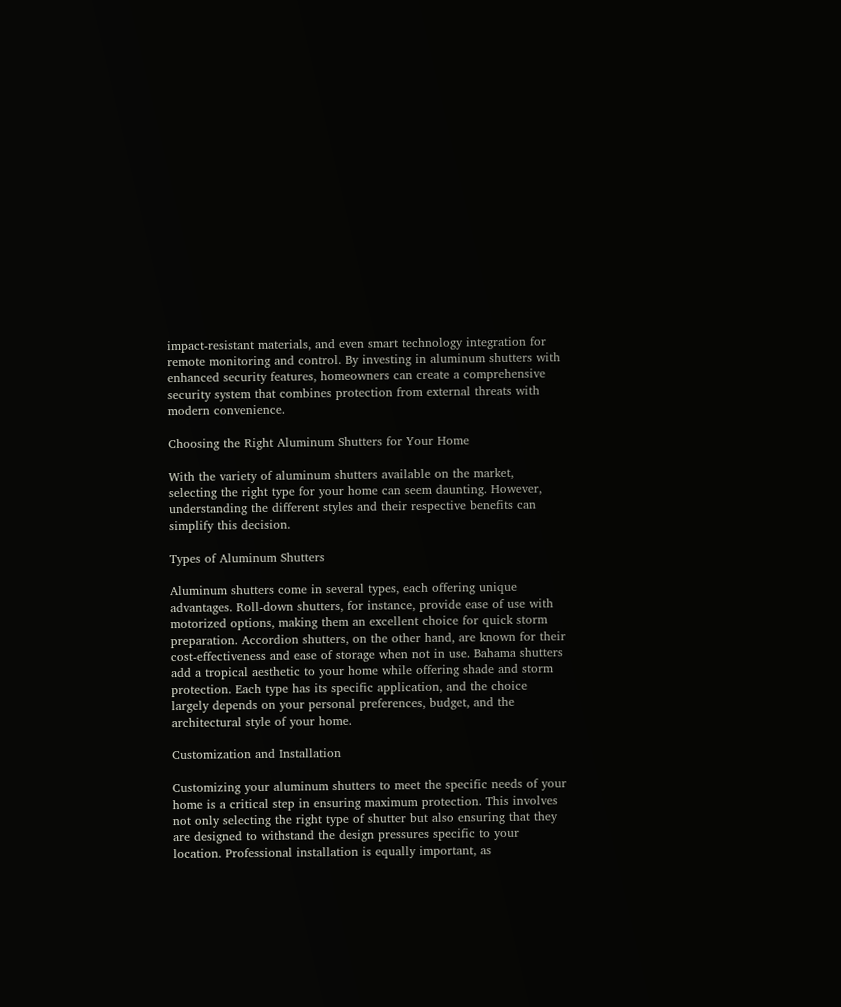impact-resistant materials, and even smart technology integration for remote monitoring and control. By investing in aluminum shutters with enhanced security features, homeowners can create a comprehensive security system that combines protection from external threats with modern convenience.

Choosing the Right Aluminum Shutters for Your Home

With the variety of aluminum shutters available on the market, selecting the right type for your home can seem daunting. However, understanding the different styles and their respective benefits can simplify this decision.

Types of Aluminum Shutters

Aluminum shutters come in several types, each offering unique advantages. Roll-down shutters, for instance, provide ease of use with motorized options, making them an excellent choice for quick storm preparation. Accordion shutters, on the other hand, are known for their cost-effectiveness and ease of storage when not in use. Bahama shutters add a tropical aesthetic to your home while offering shade and storm protection. Each type has its specific application, and the choice largely depends on your personal preferences, budget, and the architectural style of your home.

Customization and Installation

Customizing your aluminum shutters to meet the specific needs of your home is a critical step in ensuring maximum protection. This involves not only selecting the right type of shutter but also ensuring that they are designed to withstand the design pressures specific to your location. Professional installation is equally important, as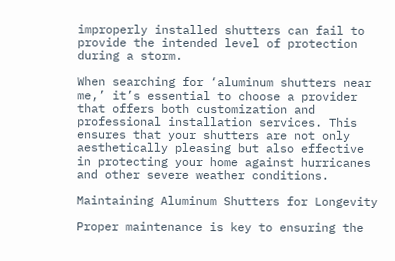improperly installed shutters can fail to provide the intended level of protection during a storm.

When searching for ‘aluminum shutters near me,’ it’s essential to choose a provider that offers both customization and professional installation services. This ensures that your shutters are not only aesthetically pleasing but also effective in protecting your home against hurricanes and other severe weather conditions.

Maintaining Aluminum Shutters for Longevity

Proper maintenance is key to ensuring the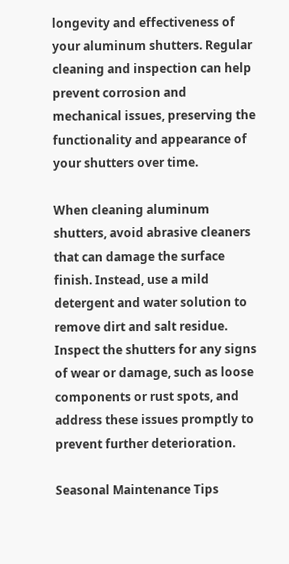longevity and effectiveness of your aluminum shutters. Regular cleaning and inspection can help prevent corrosion and mechanical issues, preserving the functionality and appearance of your shutters over time.

When cleaning aluminum shutters, avoid abrasive cleaners that can damage the surface finish. Instead, use a mild detergent and water solution to remove dirt and salt residue. Inspect the shutters for any signs of wear or damage, such as loose components or rust spots, and address these issues promptly to prevent further deterioration.

Seasonal Maintenance Tips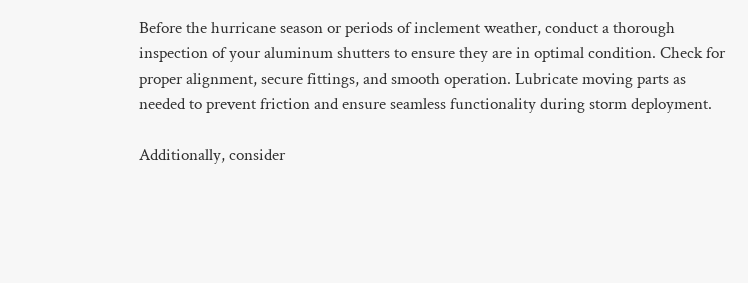Before the hurricane season or periods of inclement weather, conduct a thorough inspection of your aluminum shutters to ensure they are in optimal condition. Check for proper alignment, secure fittings, and smooth operation. Lubricate moving parts as needed to prevent friction and ensure seamless functionality during storm deployment.

Additionally, consider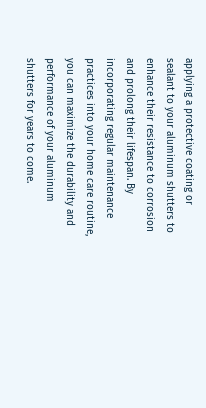applying a protective coating or sealant to your aluminum shutters to enhance their resistance to corrosion and prolong their lifespan. By incorporating regular maintenance practices into your home care routine, you can maximize the durability and performance of your aluminum shutters for years to come.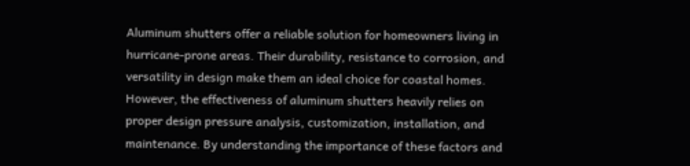Aluminum shutters offer a reliable solution for homeowners living in hurricane-prone areas. Their durability, resistance to corrosion, and versatility in design make them an ideal choice for coastal homes. However, the effectiveness of aluminum shutters heavily relies on proper design pressure analysis, customization, installation, and maintenance. By understanding the importance of these factors and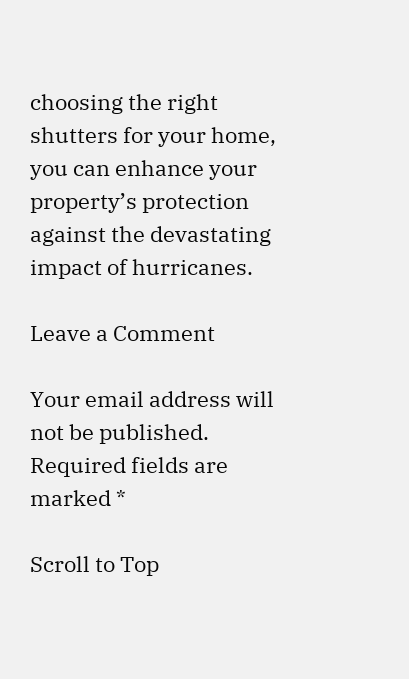choosing the right shutters for your home, you can enhance your property’s protection against the devastating impact of hurricanes.

Leave a Comment

Your email address will not be published. Required fields are marked *

Scroll to Top